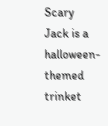Scary Jack is a halloween-themed trinket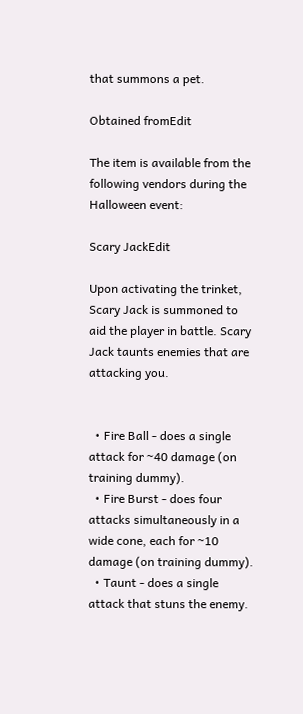that summons a pet.

Obtained fromEdit

The item is available from the following vendors during the Halloween event:

Scary JackEdit

Upon activating the trinket, Scary Jack is summoned to aid the player in battle. Scary Jack taunts enemies that are attacking you.


  • Fire Ball - does a single attack for ~40 damage (on training dummy).
  • Fire Burst - does four attacks simultaneously in a wide cone, each for ~10 damage (on training dummy).
  • Taunt - does a single attack that stuns the enemy.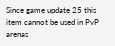Since game update 25 this item cannot be used in PvP arenas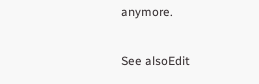anymore.


See alsoEdit